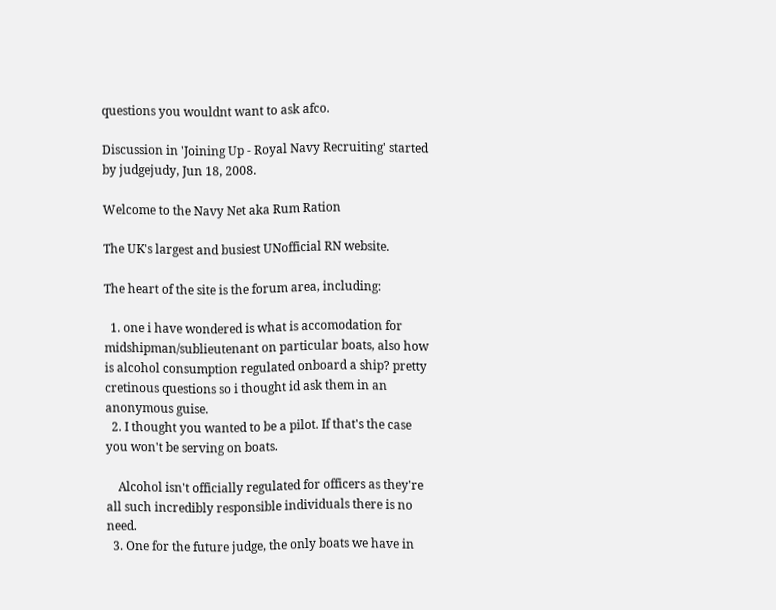questions you wouldnt want to ask afco.

Discussion in 'Joining Up - Royal Navy Recruiting' started by judgejudy, Jun 18, 2008.

Welcome to the Navy Net aka Rum Ration

The UK's largest and busiest UNofficial RN website.

The heart of the site is the forum area, including:

  1. one i have wondered is what is accomodation for midshipman/sublieutenant on particular boats, also how is alcohol consumption regulated onboard a ship? pretty cretinous questions so i thought id ask them in an anonymous guise.
  2. I thought you wanted to be a pilot. If that's the case you won't be serving on boats.

    Alcohol isn't officially regulated for officers as they're all such incredibly responsible individuals there is no need.
  3. One for the future judge, the only boats we have in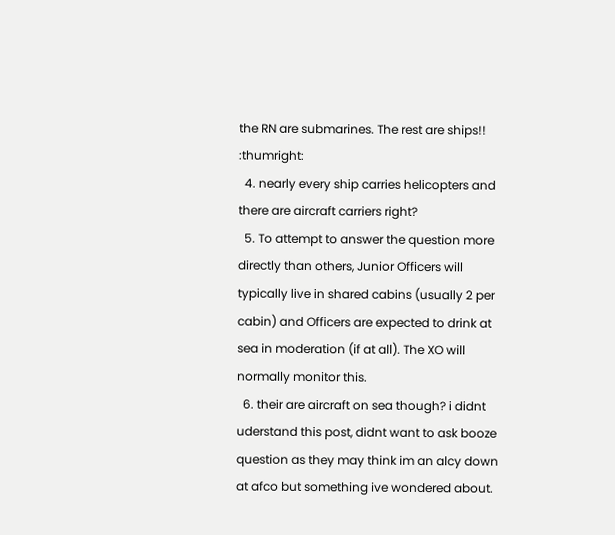the RN are submarines. The rest are ships!! :thumright:
  4. nearly every ship carries helicopters and there are aircraft carriers right?
  5. To attempt to answer the question more directly than others, Junior Officers will typically live in shared cabins (usually 2 per cabin) and Officers are expected to drink at sea in moderation (if at all). The XO will normally monitor this.
  6. their are aircraft on sea though? i didnt uderstand this post, didnt want to ask booze question as they may think im an alcy down at afco but something ive wondered about.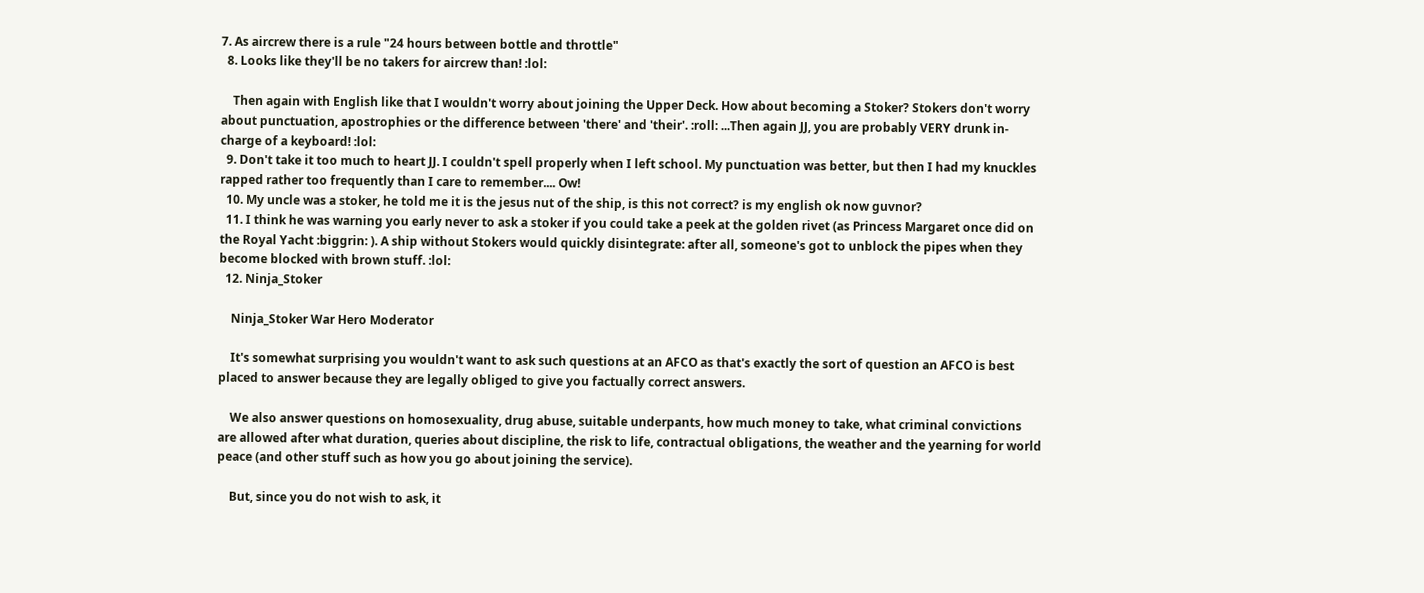7. As aircrew there is a rule "24 hours between bottle and throttle"
  8. Looks like they'll be no takers for aircrew than! :lol:

    Then again with English like that I wouldn't worry about joining the Upper Deck. How about becoming a Stoker? Stokers don't worry about punctuation, apostrophies or the difference between 'there' and 'their'. :roll: ...Then again JJ, you are probably VERY drunk in-charge of a keyboard! :lol:
  9. Don't take it too much to heart JJ. I couldn't spell properly when I left school. My punctuation was better, but then I had my knuckles rapped rather too frequently than I care to remember.... Ow!
  10. My uncle was a stoker, he told me it is the jesus nut of the ship, is this not correct? is my english ok now guvnor?
  11. I think he was warning you early never to ask a stoker if you could take a peek at the golden rivet (as Princess Margaret once did on the Royal Yacht :biggrin: ). A ship without Stokers would quickly disintegrate: after all, someone's got to unblock the pipes when they become blocked with brown stuff. :lol:
  12. Ninja_Stoker

    Ninja_Stoker War Hero Moderator

    It's somewhat surprising you wouldn't want to ask such questions at an AFCO as that's exactly the sort of question an AFCO is best placed to answer because they are legally obliged to give you factually correct answers.

    We also answer questions on homosexuality, drug abuse, suitable underpants, how much money to take, what criminal convictions are allowed after what duration, queries about discipline, the risk to life, contractual obligations, the weather and the yearning for world peace (and other stuff such as how you go about joining the service).

    But, since you do not wish to ask, it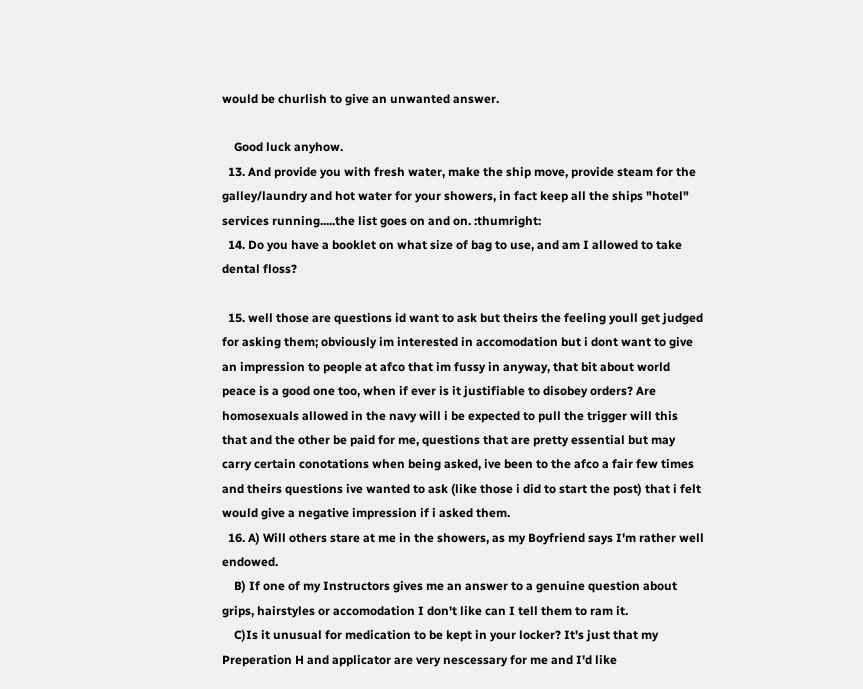would be churlish to give an unwanted answer.

    Good luck anyhow.
  13. And provide you with fresh water, make the ship move, provide steam for the galley/laundry and hot water for your showers, in fact keep all the ships "hotel" services running.....the list goes on and on. :thumright:
  14. Do you have a booklet on what size of bag to use, and am I allowed to take dental floss?

  15. well those are questions id want to ask but theirs the feeling youll get judged for asking them; obviously im interested in accomodation but i dont want to give an impression to people at afco that im fussy in anyway, that bit about world peace is a good one too, when if ever is it justifiable to disobey orders? Are homosexuals allowed in the navy will i be expected to pull the trigger will this that and the other be paid for me, questions that are pretty essential but may carry certain conotations when being asked, ive been to the afco a fair few times and theirs questions ive wanted to ask (like those i did to start the post) that i felt would give a negative impression if i asked them.
  16. A) Will others stare at me in the showers, as my Boyfriend says I'm rather well endowed.
    B) If one of my Instructors gives me an answer to a genuine question about grips, hairstyles or accomodation I don't like can I tell them to ram it.
    C)Is it unusual for medication to be kept in your locker? It's just that my Preperation H and applicator are very nescessary for me and I'd like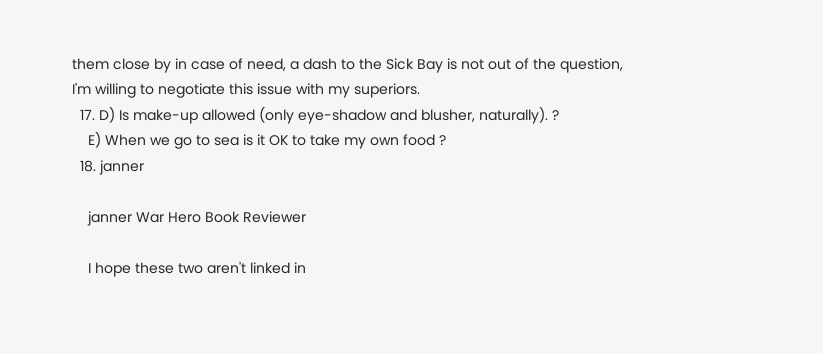them close by in case of need, a dash to the Sick Bay is not out of the question, I'm willing to negotiate this issue with my superiors.
  17. D) Is make-up allowed (only eye-shadow and blusher, naturally). ?
    E) When we go to sea is it OK to take my own food ?
  18. janner

    janner War Hero Book Reviewer

    I hope these two aren't linked in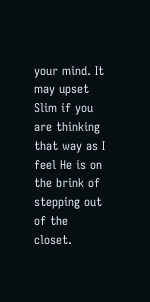your mind. It may upset Slim if you are thinking that way as I feel He is on the brink of stepping out of the closet.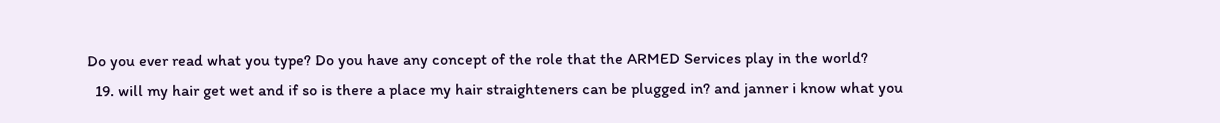Do you ever read what you type? Do you have any concept of the role that the ARMED Services play in the world?
  19. will my hair get wet and if so is there a place my hair straighteners can be plugged in? and janner i know what you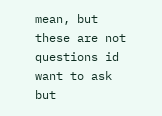mean, but these are not questions id want to ask but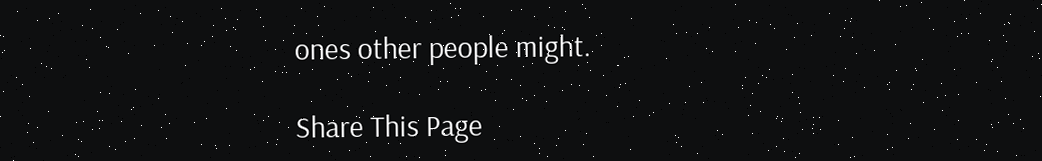ones other people might.

Share This Page